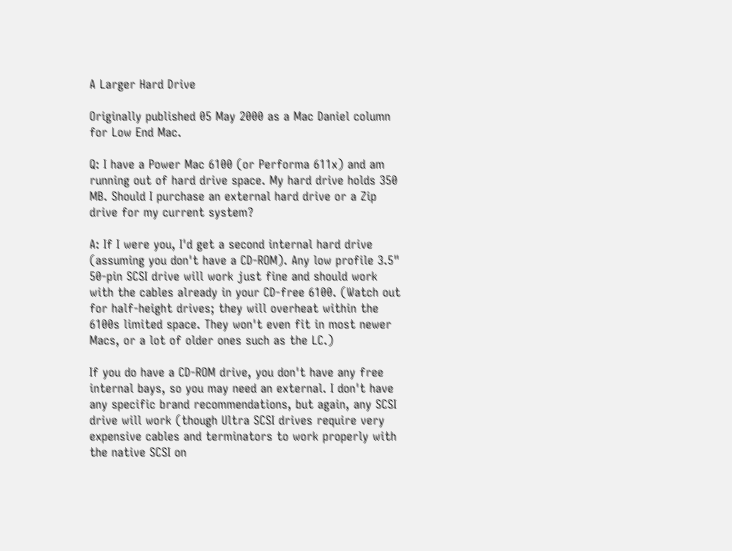A Larger Hard Drive

Originally published 05 May 2000 as a Mac Daniel column for Low End Mac.

Q: I have a Power Mac 6100 (or Performa 611x) and am running out of hard drive space. My hard drive holds 350 MB. Should I purchase an external hard drive or a Zip drive for my current system?

A: If I were you, I'd get a second internal hard drive (assuming you don't have a CD-ROM). Any low profile 3.5" 50-pin SCSI drive will work just fine and should work with the cables already in your CD-free 6100. (Watch out for half-height drives; they will overheat within the 6100s limited space. They won't even fit in most newer Macs, or a lot of older ones such as the LC.)

If you do have a CD-ROM drive, you don't have any free internal bays, so you may need an external. I don't have any specific brand recommendations, but again, any SCSI drive will work (though Ultra SCSI drives require very expensive cables and terminators to work properly with the native SCSI on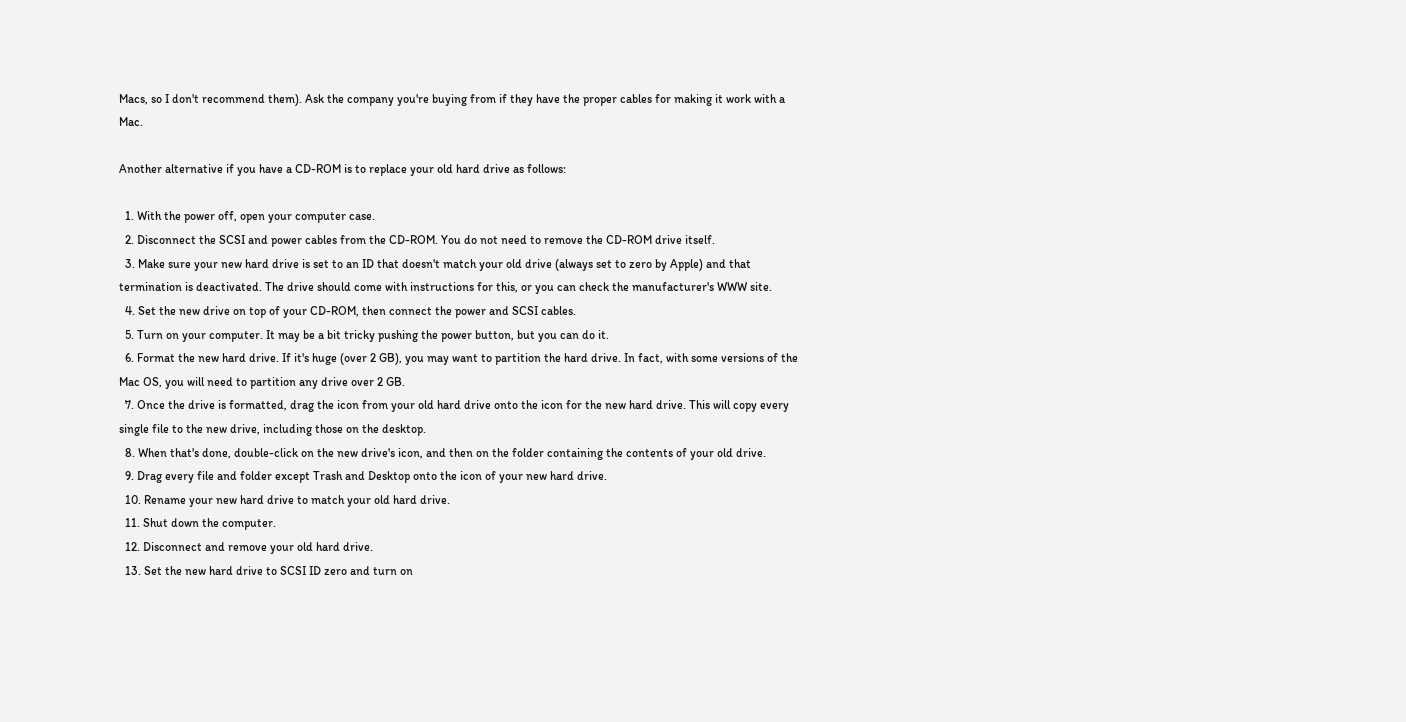Macs, so I don't recommend them). Ask the company you're buying from if they have the proper cables for making it work with a Mac.

Another alternative if you have a CD-ROM is to replace your old hard drive as follows:

  1. With the power off, open your computer case.
  2. Disconnect the SCSI and power cables from the CD-ROM. You do not need to remove the CD-ROM drive itself.
  3. Make sure your new hard drive is set to an ID that doesn't match your old drive (always set to zero by Apple) and that termination is deactivated. The drive should come with instructions for this, or you can check the manufacturer's WWW site.
  4. Set the new drive on top of your CD-ROM, then connect the power and SCSI cables.
  5. Turn on your computer. It may be a bit tricky pushing the power button, but you can do it.
  6. Format the new hard drive. If it's huge (over 2 GB), you may want to partition the hard drive. In fact, with some versions of the Mac OS, you will need to partition any drive over 2 GB.
  7. Once the drive is formatted, drag the icon from your old hard drive onto the icon for the new hard drive. This will copy every single file to the new drive, including those on the desktop.
  8. When that's done, double-click on the new drive's icon, and then on the folder containing the contents of your old drive.
  9. Drag every file and folder except Trash and Desktop onto the icon of your new hard drive.
  10. Rename your new hard drive to match your old hard drive.
  11. Shut down the computer.
  12. Disconnect and remove your old hard drive.
  13. Set the new hard drive to SCSI ID zero and turn on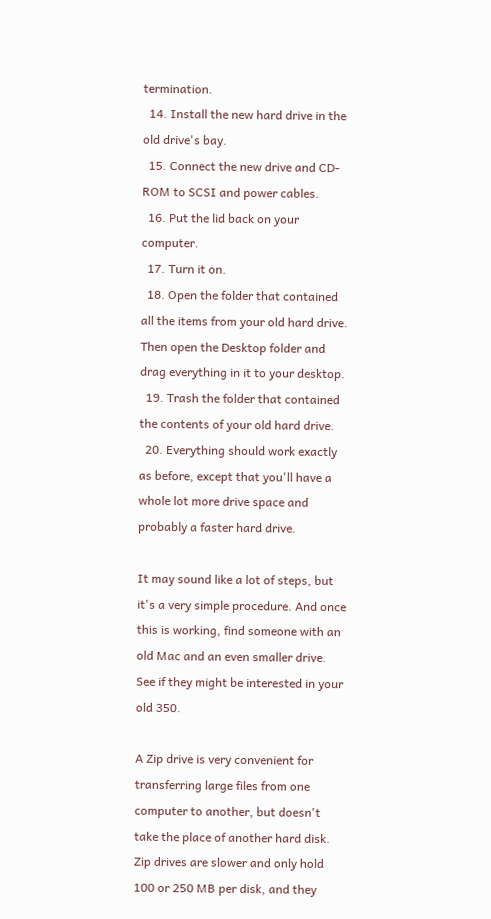termination.
  14. Install the new hard drive in the old drive's bay.
  15. Connect the new drive and CD-ROM to SCSI and power cables.
  16. Put the lid back on your computer.
  17. Turn it on.
  18. Open the folder that contained all the items from your old hard drive. Then open the Desktop folder and drag everything in it to your desktop.
  19. Trash the folder that contained the contents of your old hard drive.
  20. Everything should work exactly as before, except that you'll have a whole lot more drive space and probably a faster hard drive.

It may sound like a lot of steps, but it's a very simple procedure. And once this is working, find someone with an old Mac and an even smaller drive. See if they might be interested in your old 350.

A Zip drive is very convenient for transferring large files from one computer to another, but doesn't take the place of another hard disk. Zip drives are slower and only hold 100 or 250 MB per disk, and they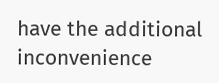have the additional inconvenience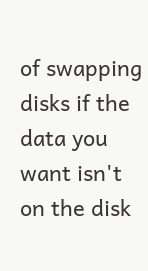of swapping disks if the data you want isn't on the disk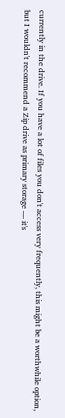currently in the drive. If you have a lot of files you don't access very frequently, this might be a worthwhile option, but I wouldn't recommend a Zip drive as primary storage — it's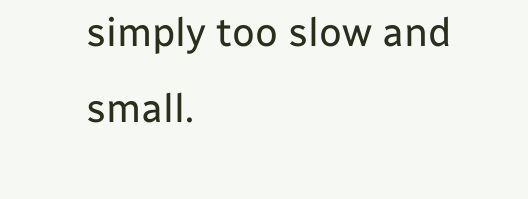simply too slow and small.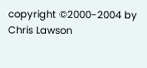copyright ©2000-2004 by Chris Lawson